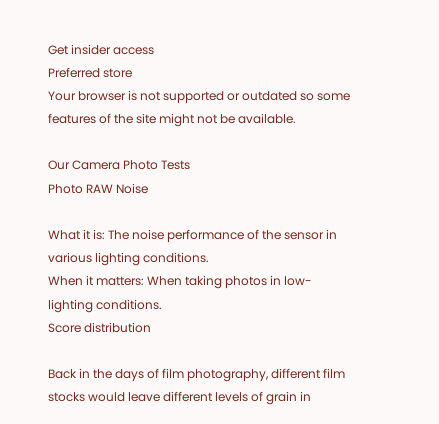Get insider access
Preferred store
Your browser is not supported or outdated so some features of the site might not be available.

Our Camera Photo Tests
Photo RAW Noise

What it is: The noise performance of the sensor in various lighting conditions.
When it matters: When taking photos in low-lighting conditions.
Score distribution

Back in the days of film photography, different film stocks would leave different levels of grain in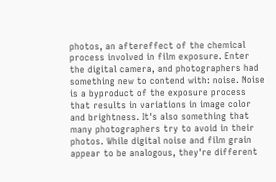photos, an aftereffect of the chemical process involved in film exposure. Enter the digital camera, and photographers had something new to contend with: noise. Noise is a byproduct of the exposure process that results in variations in image color and brightness. It's also something that many photographers try to avoid in their photos. While digital noise and film grain appear to be analogous, they're different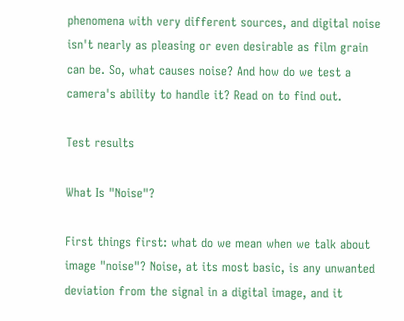phenomena with very different sources, and digital noise isn't nearly as pleasing or even desirable as film grain can be. So, what causes noise? And how do we test a camera's ability to handle it? Read on to find out.

Test results

What Is "Noise"?

First things first: what do we mean when we talk about image "noise"? Noise, at its most basic, is any unwanted deviation from the signal in a digital image, and it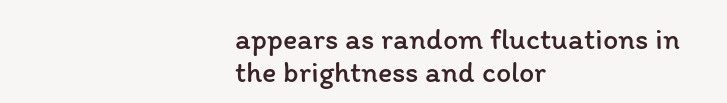appears as random fluctuations in the brightness and color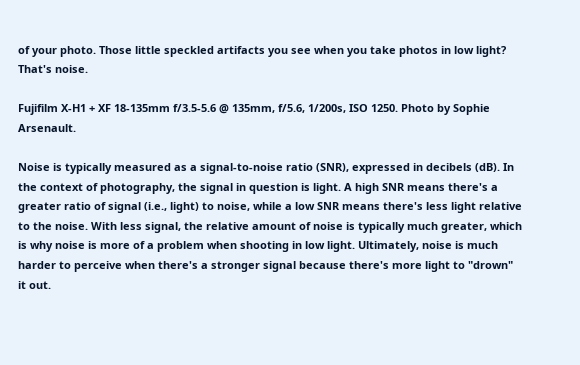of your photo. Those little speckled artifacts you see when you take photos in low light? That's noise.

Fujifilm X-H1 + XF 18-135mm f/3.5-5.6 @ 135mm, f/5.6, 1/200s, ISO 1250. Photo by Sophie Arsenault.

Noise is typically measured as a signal-to-noise ratio (SNR), expressed in decibels (dB). In the context of photography, the signal in question is light. A high SNR means there's a greater ratio of signal (i.e., light) to noise, while a low SNR means there's less light relative to the noise. With less signal, the relative amount of noise is typically much greater, which is why noise is more of a problem when shooting in low light. Ultimately, noise is much harder to perceive when there's a stronger signal because there's more light to "drown" it out.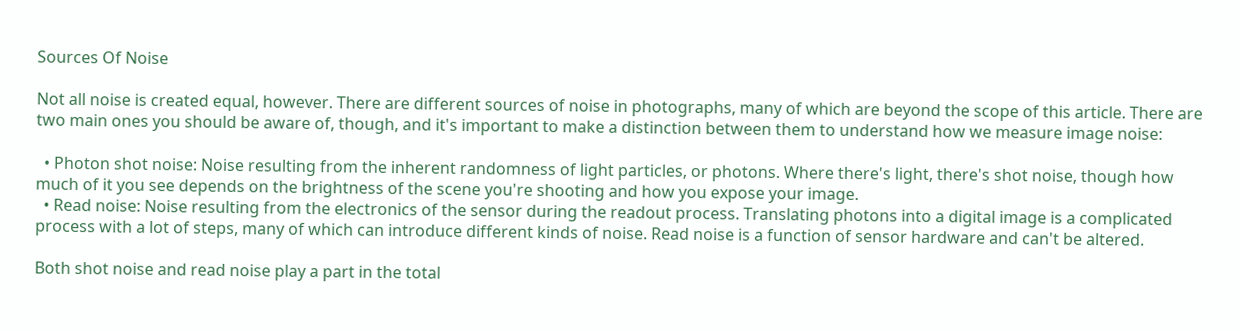Sources Of Noise

Not all noise is created equal, however. There are different sources of noise in photographs, many of which are beyond the scope of this article. There are two main ones you should be aware of, though, and it's important to make a distinction between them to understand how we measure image noise:

  • Photon shot noise: Noise resulting from the inherent randomness of light particles, or photons. Where there's light, there's shot noise, though how much of it you see depends on the brightness of the scene you're shooting and how you expose your image.
  • Read noise: Noise resulting from the electronics of the sensor during the readout process. Translating photons into a digital image is a complicated process with a lot of steps, many of which can introduce different kinds of noise. Read noise is a function of sensor hardware and can't be altered.

Both shot noise and read noise play a part in the total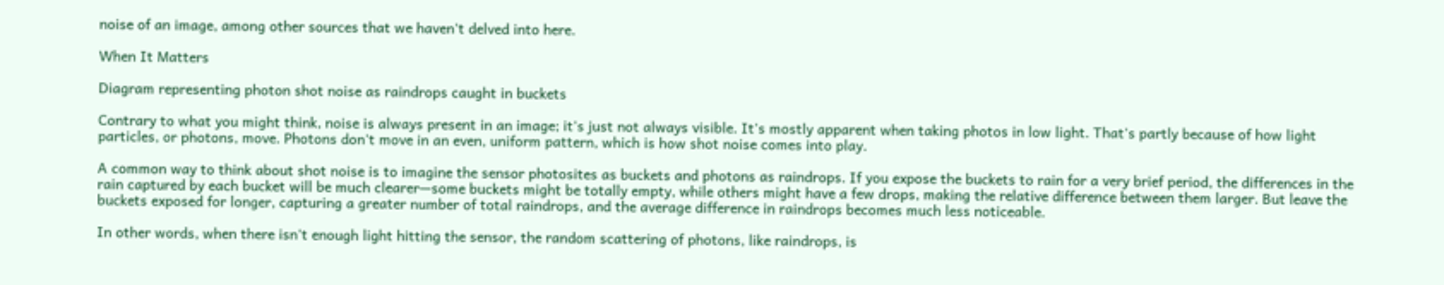noise of an image, among other sources that we haven't delved into here.

When It Matters

Diagram representing photon shot noise as raindrops caught in buckets

Contrary to what you might think, noise is always present in an image; it's just not always visible. It's mostly apparent when taking photos in low light. That's partly because of how light particles, or photons, move. Photons don't move in an even, uniform pattern, which is how shot noise comes into play.

A common way to think about shot noise is to imagine the sensor photosites as buckets and photons as raindrops. If you expose the buckets to rain for a very brief period, the differences in the rain captured by each bucket will be much clearer—some buckets might be totally empty, while others might have a few drops, making the relative difference between them larger. But leave the buckets exposed for longer, capturing a greater number of total raindrops, and the average difference in raindrops becomes much less noticeable.

In other words, when there isn't enough light hitting the sensor, the random scattering of photons, like raindrops, is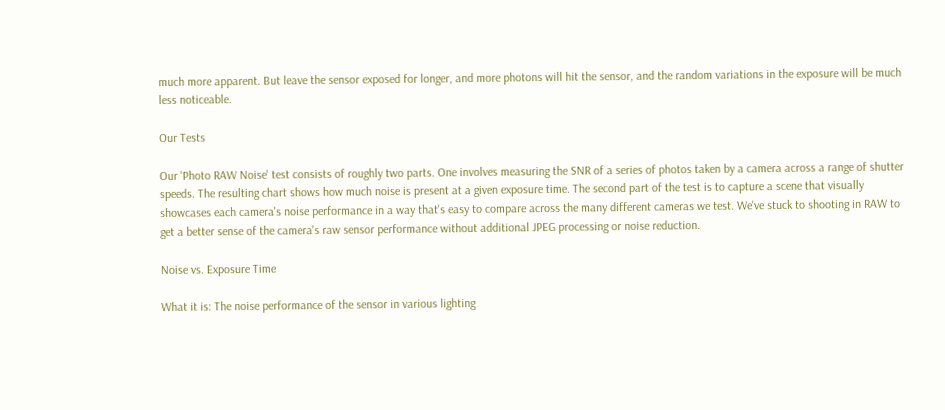much more apparent. But leave the sensor exposed for longer, and more photons will hit the sensor, and the random variations in the exposure will be much less noticeable.

Our Tests

Our 'Photo RAW Noise' test consists of roughly two parts. One involves measuring the SNR of a series of photos taken by a camera across a range of shutter speeds. The resulting chart shows how much noise is present at a given exposure time. The second part of the test is to capture a scene that visually showcases each camera's noise performance in a way that's easy to compare across the many different cameras we test. We've stuck to shooting in RAW to get a better sense of the camera's raw sensor performance without additional JPEG processing or noise reduction.

Noise vs. Exposure Time

What it is: The noise performance of the sensor in various lighting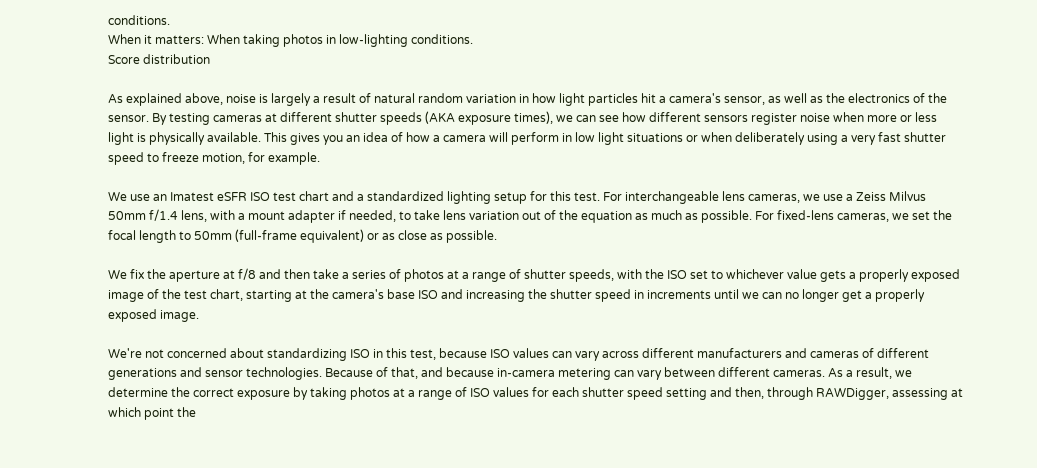conditions.
When it matters: When taking photos in low-lighting conditions.
Score distribution

As explained above, noise is largely a result of natural random variation in how light particles hit a camera's sensor, as well as the electronics of the sensor. By testing cameras at different shutter speeds (AKA exposure times), we can see how different sensors register noise when more or less light is physically available. This gives you an idea of how a camera will perform in low light situations or when deliberately using a very fast shutter speed to freeze motion, for example.

We use an Imatest eSFR ISO test chart and a standardized lighting setup for this test. For interchangeable lens cameras, we use a Zeiss Milvus 50mm f/1.4 lens, with a mount adapter if needed, to take lens variation out of the equation as much as possible. For fixed-lens cameras, we set the focal length to 50mm (full-frame equivalent) or as close as possible.

We fix the aperture at f/8 and then take a series of photos at a range of shutter speeds, with the ISO set to whichever value gets a properly exposed image of the test chart, starting at the camera's base ISO and increasing the shutter speed in increments until we can no longer get a properly exposed image.

We're not concerned about standardizing ISO in this test, because ISO values can vary across different manufacturers and cameras of different generations and sensor technologies. Because of that, and because in-camera metering can vary between different cameras. As a result, we determine the correct exposure by taking photos at a range of ISO values for each shutter speed setting and then, through RAWDigger, assessing at which point the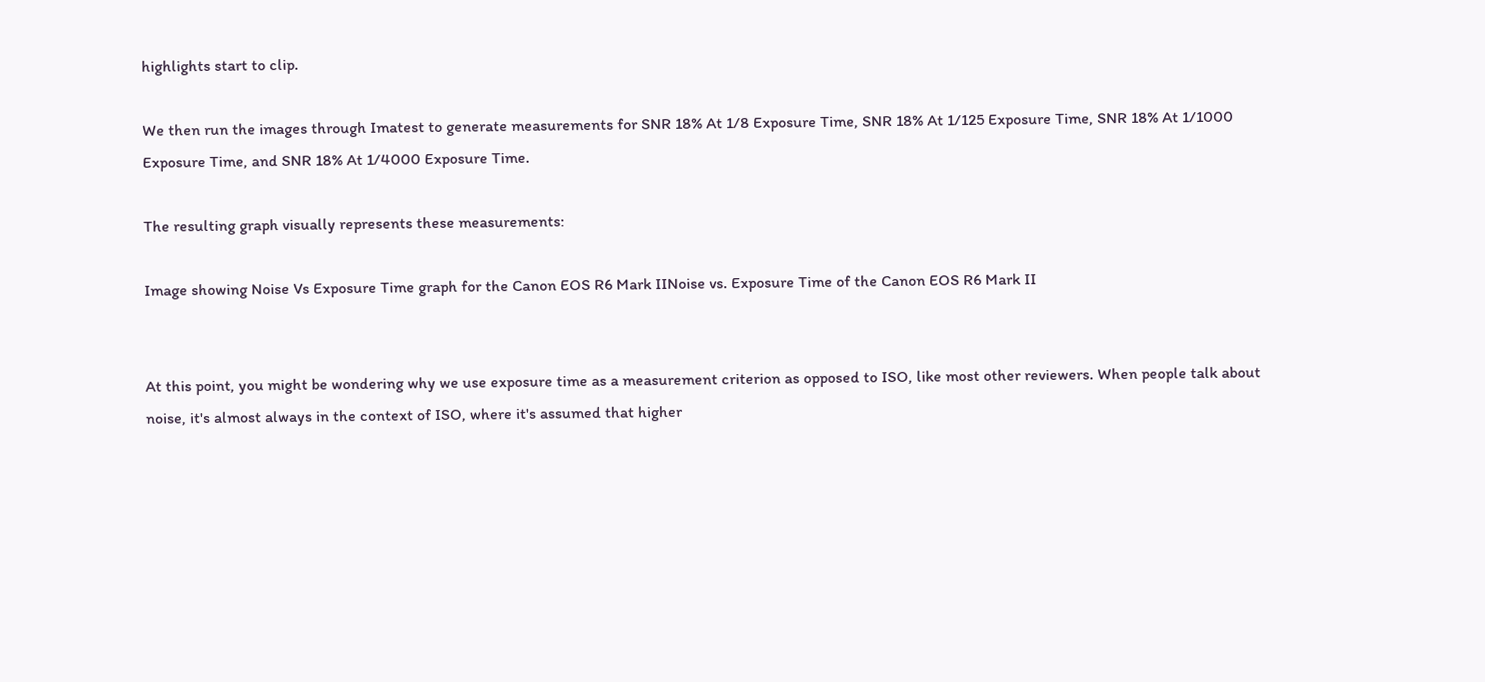highlights start to clip.

We then run the images through Imatest to generate measurements for SNR 18% At 1/8 Exposure Time, SNR 18% At 1/125 Exposure Time, SNR 18% At 1/1000 Exposure Time, and SNR 18% At 1/4000 Exposure Time.

The resulting graph visually represents these measurements:

Image showing Noise Vs Exposure Time graph for the Canon EOS R6 Mark IINoise vs. Exposure Time of the Canon EOS R6 Mark II


At this point, you might be wondering why we use exposure time as a measurement criterion as opposed to ISO, like most other reviewers. When people talk about noise, it's almost always in the context of ISO, where it's assumed that higher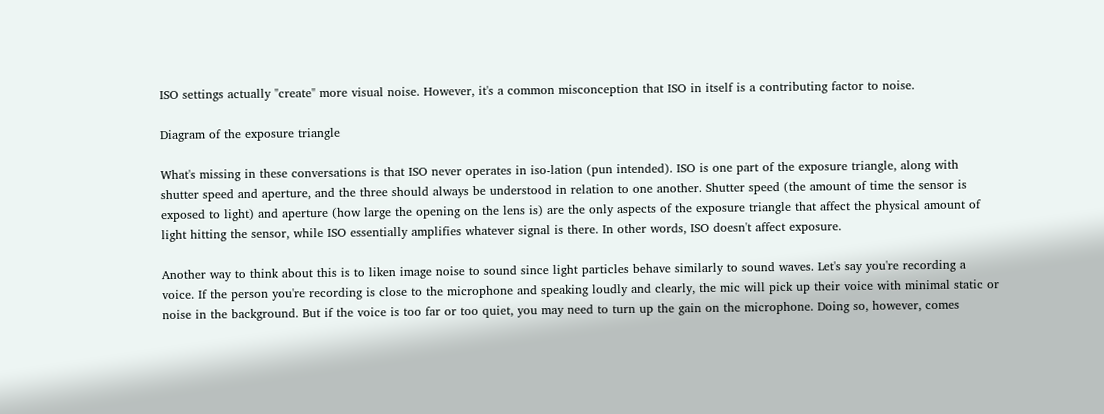ISO settings actually "create" more visual noise. However, it's a common misconception that ISO in itself is a contributing factor to noise.

Diagram of the exposure triangle

What's missing in these conversations is that ISO never operates in iso-lation (pun intended). ISO is one part of the exposure triangle, along with shutter speed and aperture, and the three should always be understood in relation to one another. Shutter speed (the amount of time the sensor is exposed to light) and aperture (how large the opening on the lens is) are the only aspects of the exposure triangle that affect the physical amount of light hitting the sensor, while ISO essentially amplifies whatever signal is there. In other words, ISO doesn't affect exposure.

Another way to think about this is to liken image noise to sound since light particles behave similarly to sound waves. Let's say you're recording a voice. If the person you're recording is close to the microphone and speaking loudly and clearly, the mic will pick up their voice with minimal static or noise in the background. But if the voice is too far or too quiet, you may need to turn up the gain on the microphone. Doing so, however, comes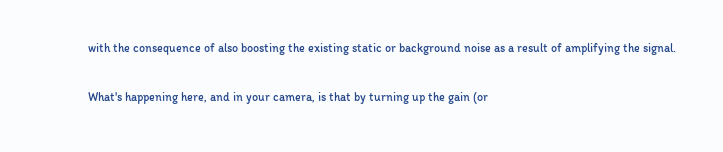with the consequence of also boosting the existing static or background noise as a result of amplifying the signal.

What's happening here, and in your camera, is that by turning up the gain (or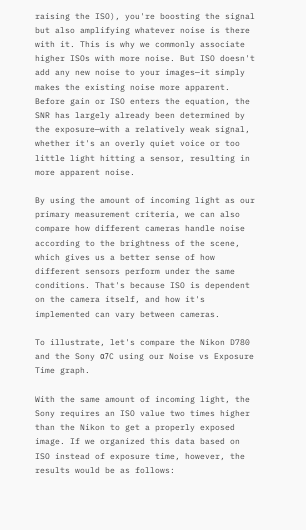raising the ISO), you're boosting the signal but also amplifying whatever noise is there with it. This is why we commonly associate higher ISOs with more noise. But ISO doesn't add any new noise to your images—it simply makes the existing noise more apparent. Before gain or ISO enters the equation, the SNR has largely already been determined by the exposure—with a relatively weak signal, whether it's an overly quiet voice or too little light hitting a sensor, resulting in more apparent noise.

By using the amount of incoming light as our primary measurement criteria, we can also compare how different cameras handle noise according to the brightness of the scene, which gives us a better sense of how different sensors perform under the same conditions. That's because ISO is dependent on the camera itself, and how it's implemented can vary between cameras.

To illustrate, let's compare the Nikon D780 and the Sony α7C using our Noise vs Exposure Time graph.

With the same amount of incoming light, the Sony requires an ISO value two times higher than the Nikon to get a properly exposed image. If we organized this data based on ISO instead of exposure time, however, the results would be as follows: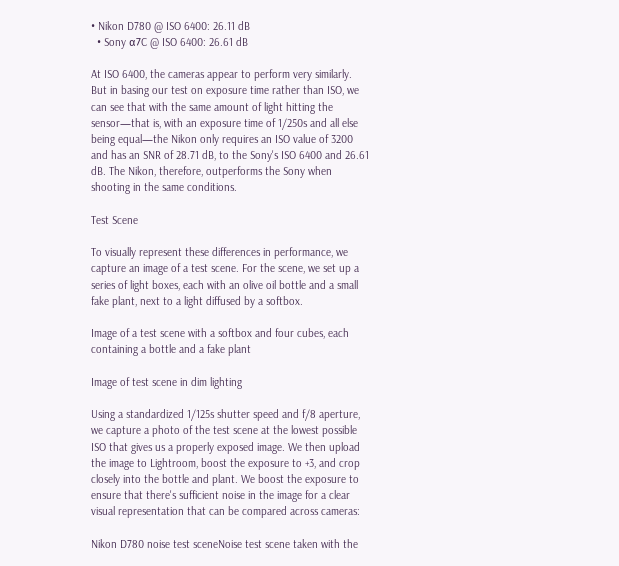• Nikon D780 @ ISO 6400: 26.11 dB
  • Sony α7C @ ISO 6400: 26.61 dB

At ISO 6400, the cameras appear to perform very similarly. But in basing our test on exposure time rather than ISO, we can see that with the same amount of light hitting the sensor—that is, with an exposure time of 1/250s and all else being equal—the Nikon only requires an ISO value of 3200 and has an SNR of 28.71 dB, to the Sony's ISO 6400 and 26.61 dB. The Nikon, therefore, outperforms the Sony when shooting in the same conditions.

Test Scene

To visually represent these differences in performance, we capture an image of a test scene. For the scene, we set up a series of light boxes, each with an olive oil bottle and a small fake plant, next to a light diffused by a softbox.

Image of a test scene with a softbox and four cubes, each containing a bottle and a fake plant

Image of test scene in dim lighting

Using a standardized 1/125s shutter speed and f/8 aperture, we capture a photo of the test scene at the lowest possible ISO that gives us a properly exposed image. We then upload the image to Lightroom, boost the exposure to +3, and crop closely into the bottle and plant. We boost the exposure to ensure that there's sufficient noise in the image for a clear visual representation that can be compared across cameras:

Nikon D780 noise test sceneNoise test scene taken with the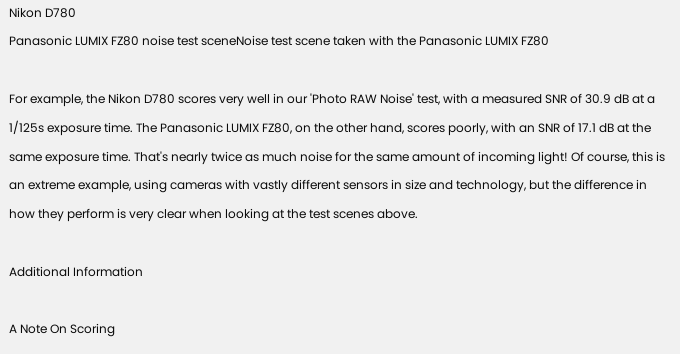Nikon D780
Panasonic LUMIX FZ80 noise test sceneNoise test scene taken with the Panasonic LUMIX FZ80

For example, the Nikon D780 scores very well in our 'Photo RAW Noise' test, with a measured SNR of 30.9 dB at a 1/125s exposure time. The Panasonic LUMIX FZ80, on the other hand, scores poorly, with an SNR of 17.1 dB at the same exposure time. That's nearly twice as much noise for the same amount of incoming light! Of course, this is an extreme example, using cameras with vastly different sensors in size and technology, but the difference in how they perform is very clear when looking at the test scenes above.

Additional Information

A Note On Scoring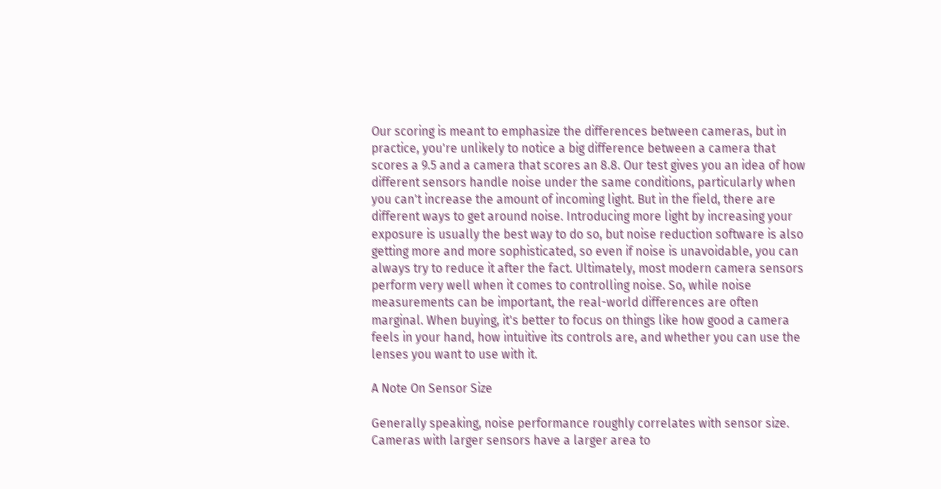Our scoring is meant to emphasize the differences between cameras, but in practice, you're unlikely to notice a big difference between a camera that scores a 9.5 and a camera that scores an 8.8. Our test gives you an idea of how different sensors handle noise under the same conditions, particularly when you can't increase the amount of incoming light. But in the field, there are different ways to get around noise. Introducing more light by increasing your exposure is usually the best way to do so, but noise reduction software is also getting more and more sophisticated, so even if noise is unavoidable, you can always try to reduce it after the fact. Ultimately, most modern camera sensors perform very well when it comes to controlling noise. So, while noise measurements can be important, the real-world differences are often marginal. When buying, it's better to focus on things like how good a camera feels in your hand, how intuitive its controls are, and whether you can use the lenses you want to use with it.

A Note On Sensor Size

Generally speaking, noise performance roughly correlates with sensor size. Cameras with larger sensors have a larger area to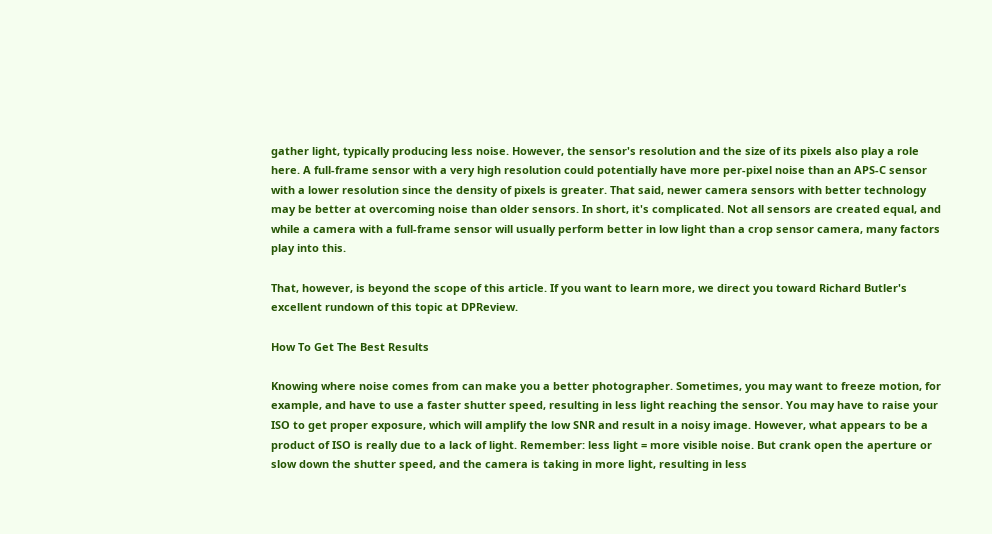gather light, typically producing less noise. However, the sensor's resolution and the size of its pixels also play a role here. A full-frame sensor with a very high resolution could potentially have more per-pixel noise than an APS-C sensor with a lower resolution since the density of pixels is greater. That said, newer camera sensors with better technology may be better at overcoming noise than older sensors. In short, it's complicated. Not all sensors are created equal, and while a camera with a full-frame sensor will usually perform better in low light than a crop sensor camera, many factors play into this.

That, however, is beyond the scope of this article. If you want to learn more, we direct you toward Richard Butler's excellent rundown of this topic at DPReview.

How To Get The Best Results

Knowing where noise comes from can make you a better photographer. Sometimes, you may want to freeze motion, for example, and have to use a faster shutter speed, resulting in less light reaching the sensor. You may have to raise your ISO to get proper exposure, which will amplify the low SNR and result in a noisy image. However, what appears to be a product of ISO is really due to a lack of light. Remember: less light = more visible noise. But crank open the aperture or slow down the shutter speed, and the camera is taking in more light, resulting in less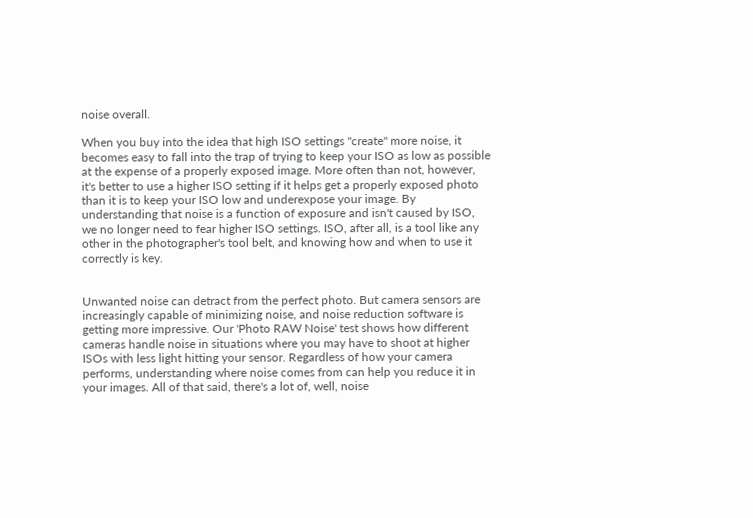noise overall.

When you buy into the idea that high ISO settings "create" more noise, it becomes easy to fall into the trap of trying to keep your ISO as low as possible at the expense of a properly exposed image. More often than not, however, it's better to use a higher ISO setting if it helps get a properly exposed photo than it is to keep your ISO low and underexpose your image. By understanding that noise is a function of exposure and isn't caused by ISO, we no longer need to fear higher ISO settings. ISO, after all, is a tool like any other in the photographer's tool belt, and knowing how and when to use it correctly is key.


Unwanted noise can detract from the perfect photo. But camera sensors are increasingly capable of minimizing noise, and noise reduction software is getting more impressive. Our 'Photo RAW Noise' test shows how different cameras handle noise in situations where you may have to shoot at higher ISOs with less light hitting your sensor. Regardless of how your camera performs, understanding where noise comes from can help you reduce it in your images. All of that said, there's a lot of, well, noise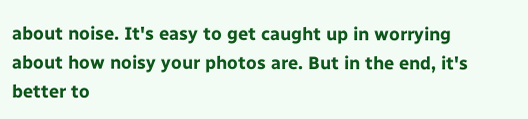about noise. It's easy to get caught up in worrying about how noisy your photos are. But in the end, it's better to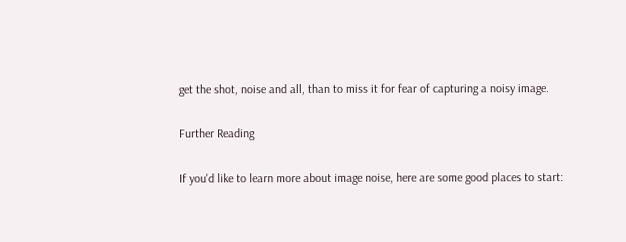get the shot, noise and all, than to miss it for fear of capturing a noisy image.

Further Reading

If you'd like to learn more about image noise, here are some good places to start: